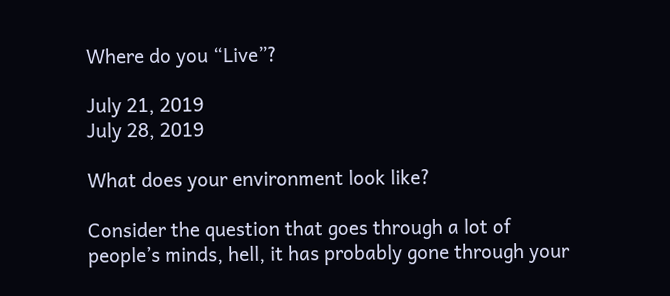Where do you “Live”?

July 21, 2019
July 28, 2019

What does your environment look like?

Consider the question that goes through a lot of people’s minds, hell, it has probably gone through your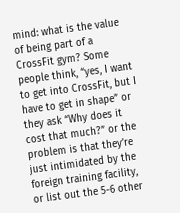mind: what is the value of being part of a CrossFit gym? Some people think, “yes, I want to get into CrossFit, but I have to get in shape” or they ask “Why does it cost that much?” or the problem is that they’re just intimidated by the foreign training facility, or list out the 5-6 other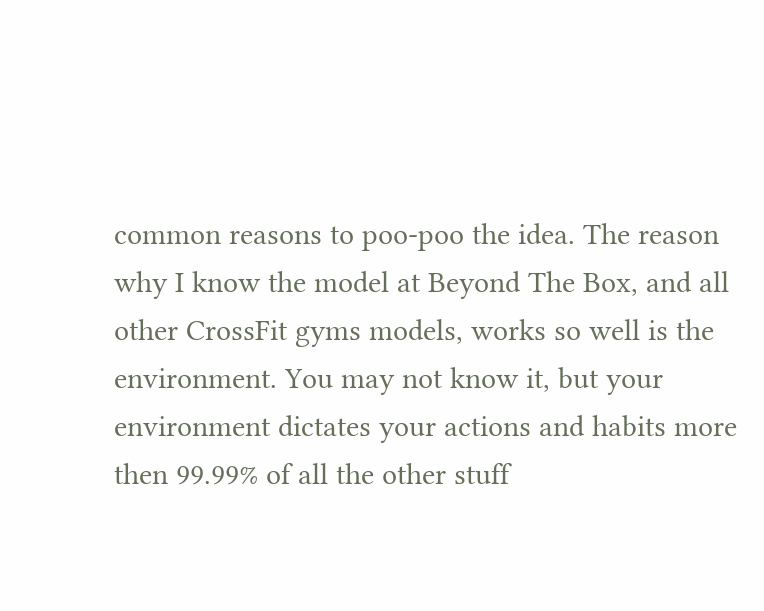common reasons to poo-poo the idea. The reason why I know the model at Beyond The Box, and all other CrossFit gyms models, works so well is the environment. You may not know it, but your environment dictates your actions and habits more then 99.99% of all the other stuff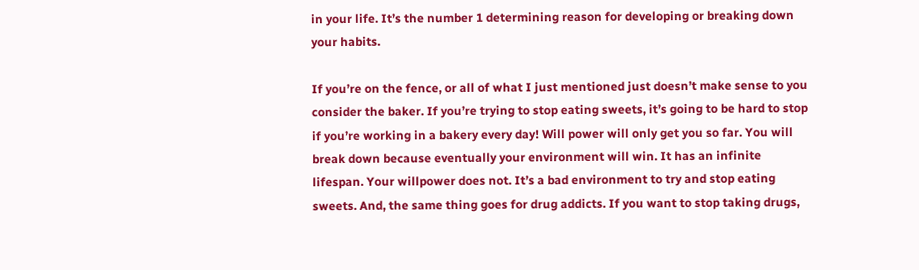in your life. It’s the number 1 determining reason for developing or breaking down your habits.

If you’re on the fence, or all of what I just mentioned just doesn’t make sense to you consider the baker. If you’re trying to stop eating sweets, it’s going to be hard to stop if you’re working in a bakery every day! Will power will only get you so far. You will break down because eventually your environment will win. It has an infinite lifespan. Your willpower does not. It’s a bad environment to try and stop eating sweets. And, the same thing goes for drug addicts. If you want to stop taking drugs,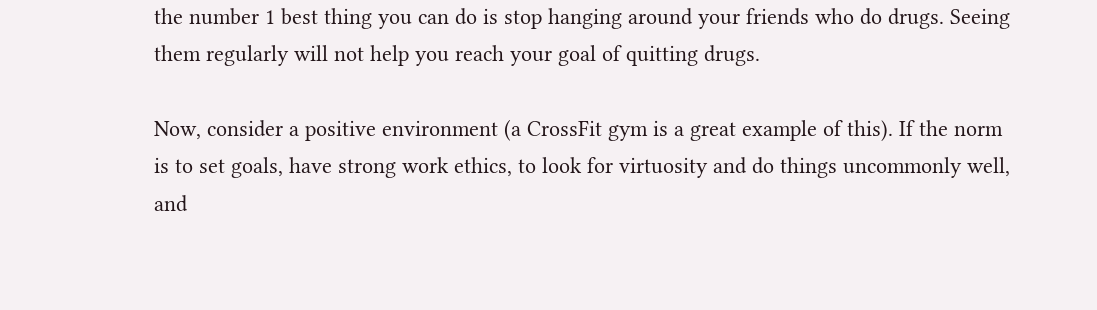the number 1 best thing you can do is stop hanging around your friends who do drugs. Seeing them regularly will not help you reach your goal of quitting drugs.

Now, consider a positive environment (a CrossFit gym is a great example of this). If the norm is to set goals, have strong work ethics, to look for virtuosity and do things uncommonly well, and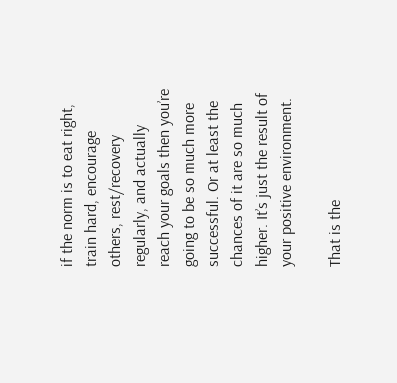if the norm is to eat right, train hard, encourage others, rest/recovery regularly, and actually reach your goals then you’re going to be so much more successful. Or at least the chances of it are so much higher. It’s just the result of your positive environment.

That is the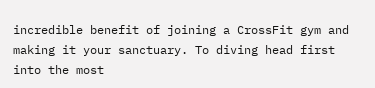incredible benefit of joining a CrossFit gym and making it your sanctuary. To diving head first into the most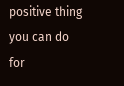positive thing you can do for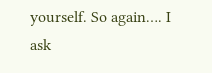yourself. So again…. I ask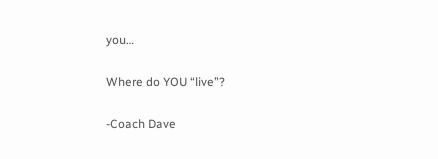you…

Where do YOU “live”?

-Coach Dave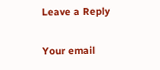Leave a Reply

Your email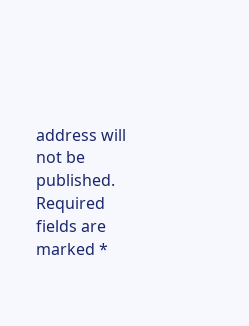address will not be published. Required fields are marked *